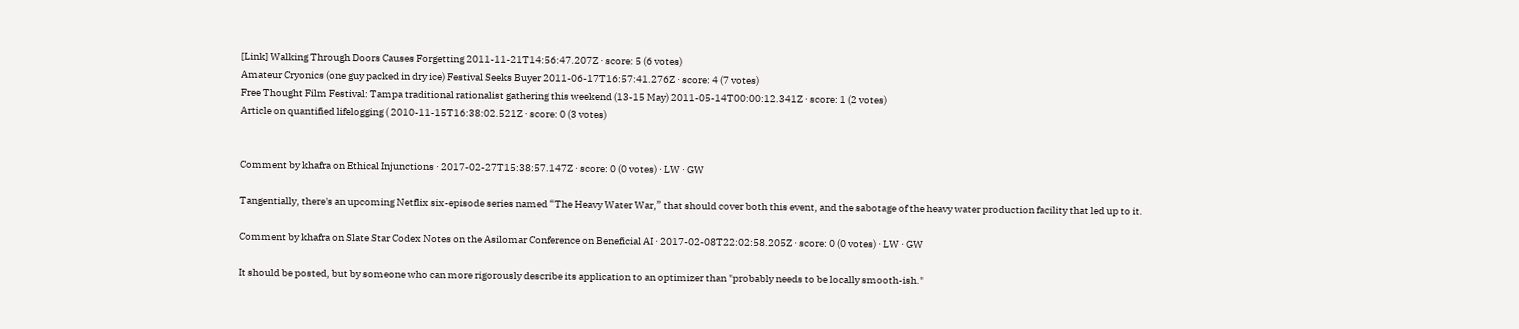[Link] Walking Through Doors Causes Forgetting 2011-11-21T14:56:47.207Z · score: 5 (6 votes)
Amateur Cryonics (one guy packed in dry ice) Festival Seeks Buyer 2011-06-17T16:57:41.276Z · score: 4 (7 votes)
Free Thought Film Festival: Tampa traditional rationalist gathering this weekend (13-15 May) 2011-05-14T00:00:12.341Z · score: 1 (2 votes)
Article on quantified lifelogging ( 2010-11-15T16:38:02.521Z · score: 0 (3 votes)


Comment by khafra on Ethical Injunctions · 2017-02-27T15:38:57.147Z · score: 0 (0 votes) · LW · GW

Tangentially, there's an upcoming Netflix six-episode series named “The Heavy Water War,” that should cover both this event, and the sabotage of the heavy water production facility that led up to it.

Comment by khafra on Slate Star Codex Notes on the Asilomar Conference on Beneficial AI · 2017-02-08T22:02:58.205Z · score: 0 (0 votes) · LW · GW

It should be posted, but by someone who can more rigorously describe its application to an optimizer than "probably needs to be locally smooth-ish."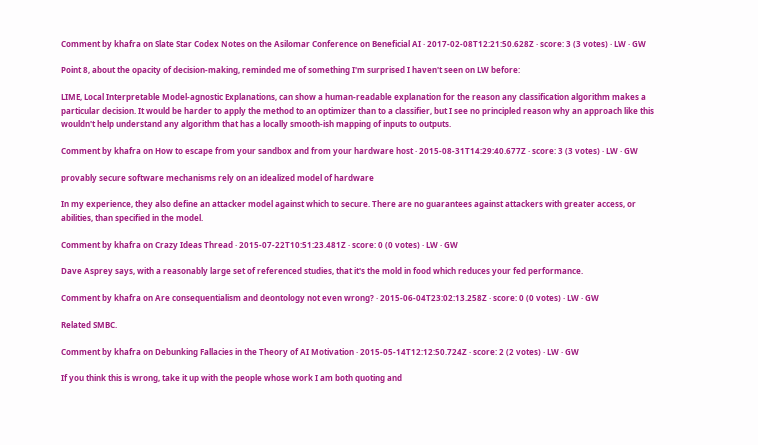Comment by khafra on Slate Star Codex Notes on the Asilomar Conference on Beneficial AI · 2017-02-08T12:21:50.628Z · score: 3 (3 votes) · LW · GW

Point 8, about the opacity of decision-making, reminded me of something I'm surprised I haven't seen on LW before:

LIME, Local Interpretable Model-agnostic Explanations, can show a human-readable explanation for the reason any classification algorithm makes a particular decision. It would be harder to apply the method to an optimizer than to a classifier, but I see no principled reason why an approach like this wouldn't help understand any algorithm that has a locally smooth-ish mapping of inputs to outputs.

Comment by khafra on How to escape from your sandbox and from your hardware host · 2015-08-31T14:29:40.677Z · score: 3 (3 votes) · LW · GW

provably secure software mechanisms rely on an idealized model of hardware

In my experience, they also define an attacker model against which to secure. There are no guarantees against attackers with greater access, or abilities, than specified in the model.

Comment by khafra on Crazy Ideas Thread · 2015-07-22T10:51:23.481Z · score: 0 (0 votes) · LW · GW

Dave Asprey says, with a reasonably large set of referenced studies, that it's the mold in food which reduces your fed performance.

Comment by khafra on Are consequentialism and deontology not even wrong? · 2015-06-04T23:02:13.258Z · score: 0 (0 votes) · LW · GW

Related SMBC.

Comment by khafra on Debunking Fallacies in the Theory of AI Motivation · 2015-05-14T12:12:50.724Z · score: 2 (2 votes) · LW · GW

If you think this is wrong, take it up with the people whose work I am both quoting and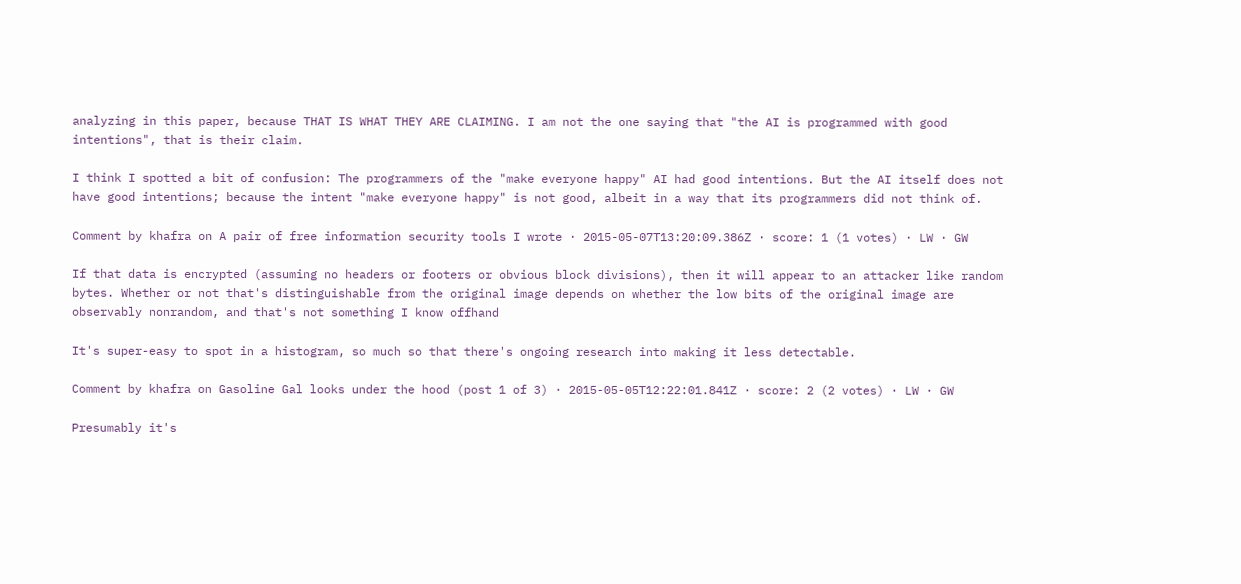analyzing in this paper, because THAT IS WHAT THEY ARE CLAIMING. I am not the one saying that "the AI is programmed with good intentions", that is their claim.

I think I spotted a bit of confusion: The programmers of the "make everyone happy" AI had good intentions. But the AI itself does not have good intentions; because the intent "make everyone happy" is not good, albeit in a way that its programmers did not think of.

Comment by khafra on A pair of free information security tools I wrote · 2015-05-07T13:20:09.386Z · score: 1 (1 votes) · LW · GW

If that data is encrypted (assuming no headers or footers or obvious block divisions), then it will appear to an attacker like random bytes. Whether or not that's distinguishable from the original image depends on whether the low bits of the original image are observably nonrandom, and that's not something I know offhand

It's super-easy to spot in a histogram, so much so that there's ongoing research into making it less detectable.

Comment by khafra on Gasoline Gal looks under the hood (post 1 of 3) · 2015-05-05T12:22:01.841Z · score: 2 (2 votes) · LW · GW

Presumably it's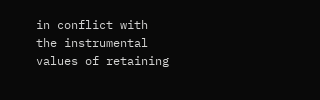in conflict with the instrumental values of retaining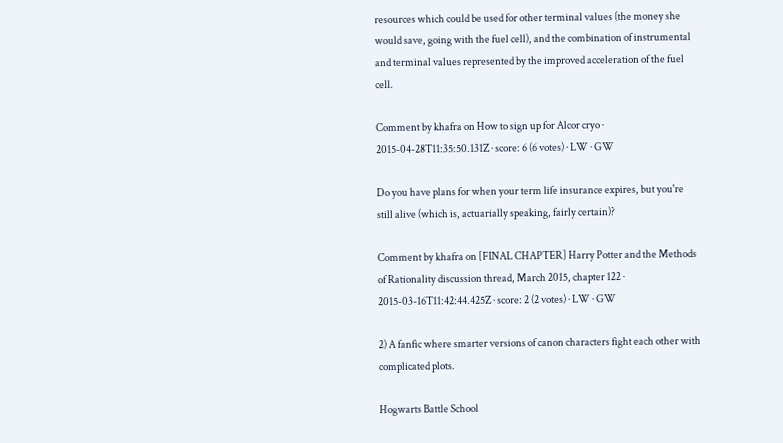resources which could be used for other terminal values (the money she would save, going with the fuel cell), and the combination of instrumental and terminal values represented by the improved acceleration of the fuel cell.

Comment by khafra on How to sign up for Alcor cryo · 2015-04-28T11:35:50.131Z · score: 6 (6 votes) · LW · GW

Do you have plans for when your term life insurance expires, but you're still alive (which is, actuarially speaking, fairly certain)?

Comment by khafra on [FINAL CHAPTER] Harry Potter and the Methods of Rationality discussion thread, March 2015, chapter 122 · 2015-03-16T11:42:44.425Z · score: 2 (2 votes) · LW · GW

2) A fanfic where smarter versions of canon characters fight each other with complicated plots.

Hogwarts Battle School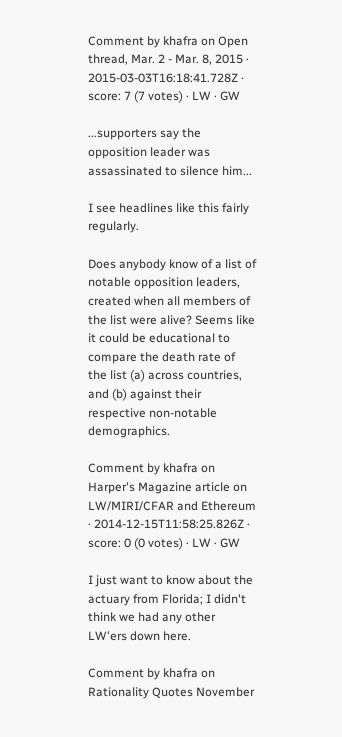Comment by khafra on Open thread, Mar. 2 - Mar. 8, 2015 · 2015-03-03T16:18:41.728Z · score: 7 (7 votes) · LW · GW

...supporters say the opposition leader was assassinated to silence him...

I see headlines like this fairly regularly.

Does anybody know of a list of notable opposition leaders, created when all members of the list were alive? Seems like it could be educational to compare the death rate of the list (a) across countries, and (b) against their respective non-notable demographics.

Comment by khafra on Harper's Magazine article on LW/MIRI/CFAR and Ethereum · 2014-12-15T11:58:25.826Z · score: 0 (0 votes) · LW · GW

I just want to know about the actuary from Florida; I didn't think we had any other LW'ers down here.

Comment by khafra on Rationality Quotes November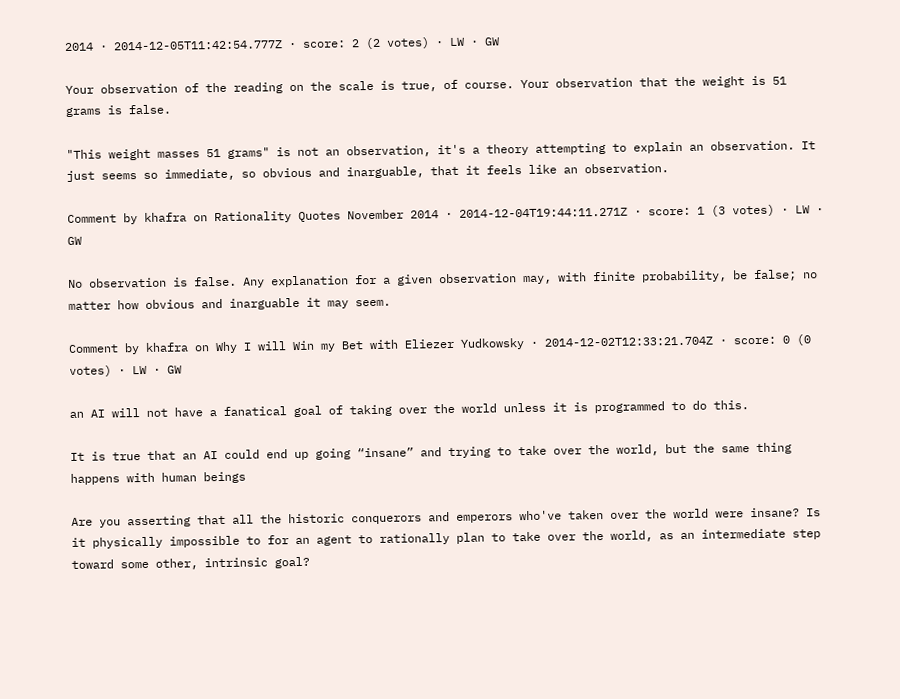2014 · 2014-12-05T11:42:54.777Z · score: 2 (2 votes) · LW · GW

Your observation of the reading on the scale is true, of course. Your observation that the weight is 51 grams is false.

"This weight masses 51 grams" is not an observation, it's a theory attempting to explain an observation. It just seems so immediate, so obvious and inarguable, that it feels like an observation.

Comment by khafra on Rationality Quotes November 2014 · 2014-12-04T19:44:11.271Z · score: 1 (3 votes) · LW · GW

No observation is false. Any explanation for a given observation may, with finite probability, be false; no matter how obvious and inarguable it may seem.

Comment by khafra on Why I will Win my Bet with Eliezer Yudkowsky · 2014-12-02T12:33:21.704Z · score: 0 (0 votes) · LW · GW

an AI will not have a fanatical goal of taking over the world unless it is programmed to do this.

It is true that an AI could end up going “insane” and trying to take over the world, but the same thing happens with human beings

Are you asserting that all the historic conquerors and emperors who've taken over the world were insane? Is it physically impossible to for an agent to rationally plan to take over the world, as an intermediate step toward some other, intrinsic goal?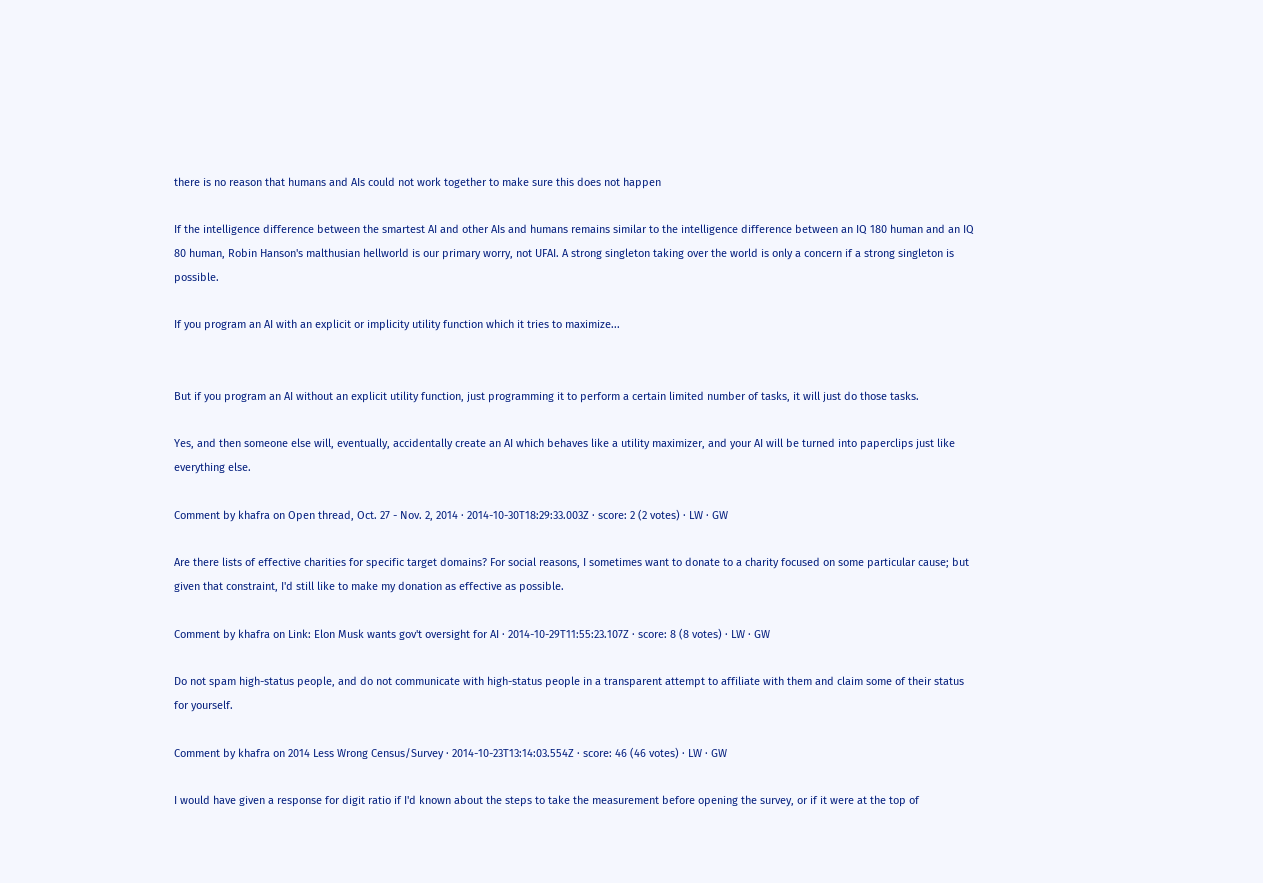there is no reason that humans and AIs could not work together to make sure this does not happen

If the intelligence difference between the smartest AI and other AIs and humans remains similar to the intelligence difference between an IQ 180 human and an IQ 80 human, Robin Hanson's malthusian hellworld is our primary worry, not UFAI. A strong singleton taking over the world is only a concern if a strong singleton is possible.

If you program an AI with an explicit or implicity utility function which it tries to maximize...


But if you program an AI without an explicit utility function, just programming it to perform a certain limited number of tasks, it will just do those tasks.

Yes, and then someone else will, eventually, accidentally create an AI which behaves like a utility maximizer, and your AI will be turned into paperclips just like everything else.

Comment by khafra on Open thread, Oct. 27 - Nov. 2, 2014 · 2014-10-30T18:29:33.003Z · score: 2 (2 votes) · LW · GW

Are there lists of effective charities for specific target domains? For social reasons, I sometimes want to donate to a charity focused on some particular cause; but given that constraint, I'd still like to make my donation as effective as possible.

Comment by khafra on Link: Elon Musk wants gov't oversight for AI · 2014-10-29T11:55:23.107Z · score: 8 (8 votes) · LW · GW

Do not spam high-status people, and do not communicate with high-status people in a transparent attempt to affiliate with them and claim some of their status for yourself.

Comment by khafra on 2014 Less Wrong Census/Survey · 2014-10-23T13:14:03.554Z · score: 46 (46 votes) · LW · GW

I would have given a response for digit ratio if I'd known about the steps to take the measurement before opening the survey, or if it were at the top of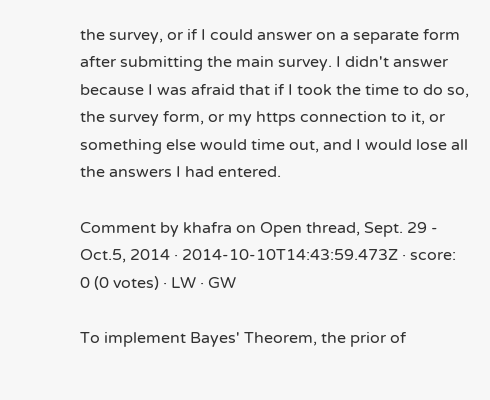the survey, or if I could answer on a separate form after submitting the main survey. I didn't answer because I was afraid that if I took the time to do so, the survey form, or my https connection to it, or something else would time out, and I would lose all the answers I had entered.

Comment by khafra on Open thread, Sept. 29 - Oct.5, 2014 · 2014-10-10T14:43:59.473Z · score: 0 (0 votes) · LW · GW

To implement Bayes' Theorem, the prior of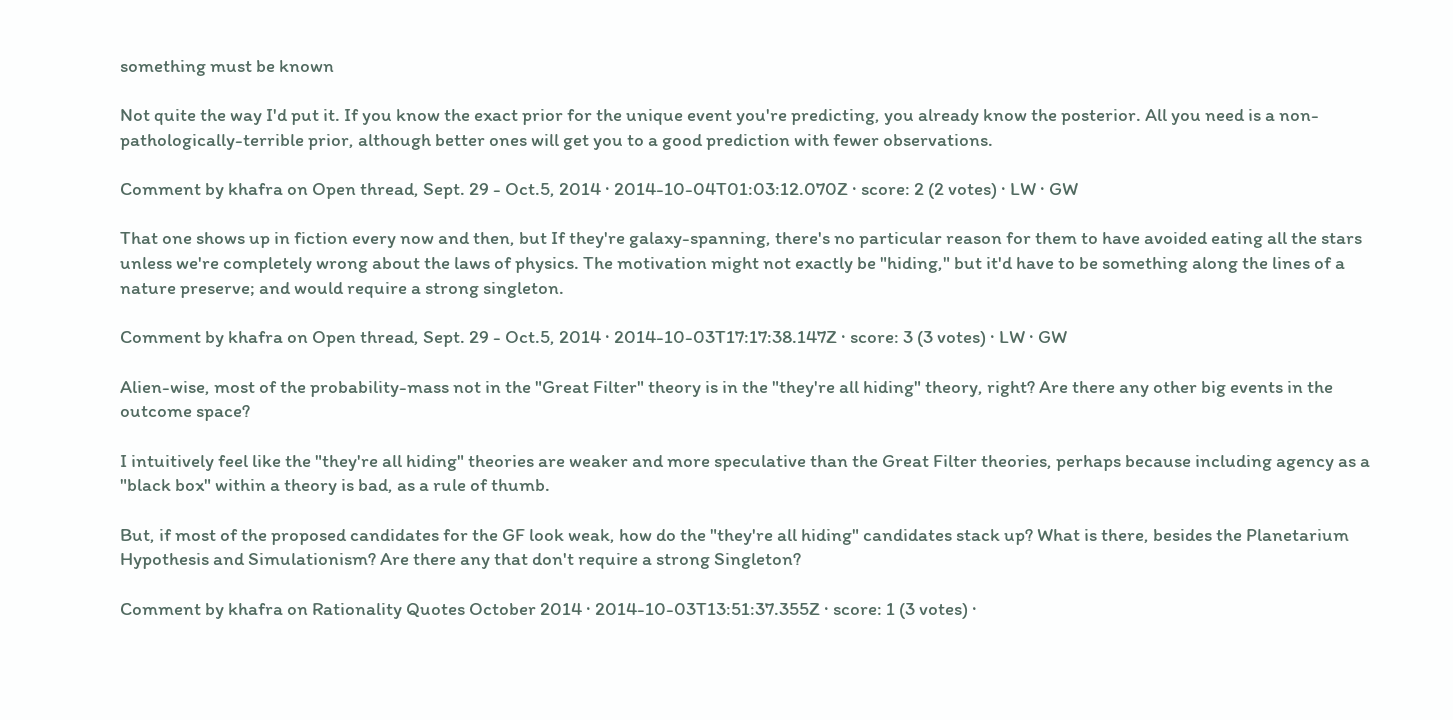something must be known

Not quite the way I'd put it. If you know the exact prior for the unique event you're predicting, you already know the posterior. All you need is a non-pathologically-terrible prior, although better ones will get you to a good prediction with fewer observations.

Comment by khafra on Open thread, Sept. 29 - Oct.5, 2014 · 2014-10-04T01:03:12.070Z · score: 2 (2 votes) · LW · GW

That one shows up in fiction every now and then, but If they're galaxy-spanning, there's no particular reason for them to have avoided eating all the stars unless we're completely wrong about the laws of physics. The motivation might not exactly be "hiding," but it'd have to be something along the lines of a nature preserve; and would require a strong singleton.

Comment by khafra on Open thread, Sept. 29 - Oct.5, 2014 · 2014-10-03T17:17:38.147Z · score: 3 (3 votes) · LW · GW

Alien-wise, most of the probability-mass not in the "Great Filter" theory is in the "they're all hiding" theory, right? Are there any other big events in the outcome space?

I intuitively feel like the "they're all hiding" theories are weaker and more speculative than the Great Filter theories, perhaps because including agency as a "black box" within a theory is bad, as a rule of thumb.

But, if most of the proposed candidates for the GF look weak, how do the "they're all hiding" candidates stack up? What is there, besides the Planetarium Hypothesis and Simulationism? Are there any that don't require a strong Singleton?

Comment by khafra on Rationality Quotes October 2014 · 2014-10-03T13:51:37.355Z · score: 1 (3 votes) ·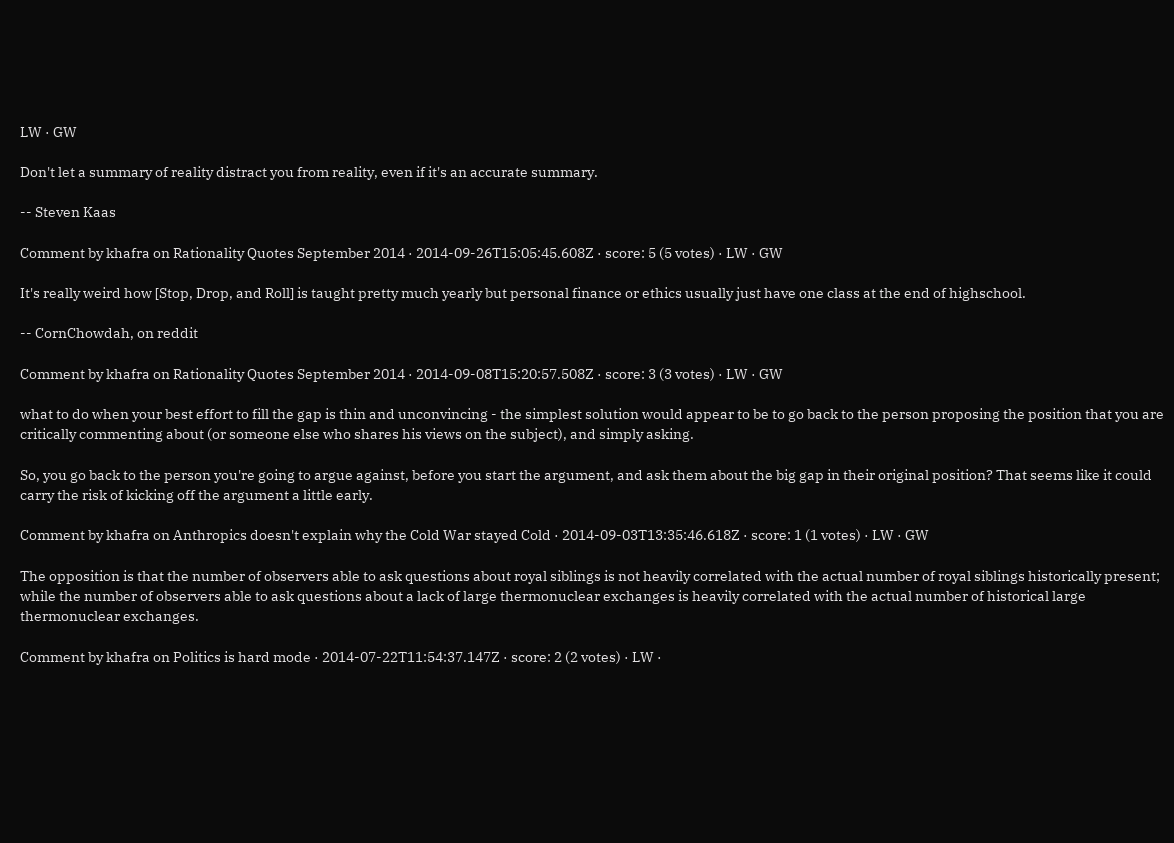LW · GW

Don't let a summary of reality distract you from reality, even if it's an accurate summary.

-- Steven Kaas

Comment by khafra on Rationality Quotes September 2014 · 2014-09-26T15:05:45.608Z · score: 5 (5 votes) · LW · GW

It's really weird how [Stop, Drop, and Roll] is taught pretty much yearly but personal finance or ethics usually just have one class at the end of highschool.

-- CornChowdah, on reddit

Comment by khafra on Rationality Quotes September 2014 · 2014-09-08T15:20:57.508Z · score: 3 (3 votes) · LW · GW

what to do when your best effort to fill the gap is thin and unconvincing - the simplest solution would appear to be to go back to the person proposing the position that you are critically commenting about (or someone else who shares his views on the subject), and simply asking.

So, you go back to the person you're going to argue against, before you start the argument, and ask them about the big gap in their original position? That seems like it could carry the risk of kicking off the argument a little early.

Comment by khafra on Anthropics doesn't explain why the Cold War stayed Cold · 2014-09-03T13:35:46.618Z · score: 1 (1 votes) · LW · GW

The opposition is that the number of observers able to ask questions about royal siblings is not heavily correlated with the actual number of royal siblings historically present; while the number of observers able to ask questions about a lack of large thermonuclear exchanges is heavily correlated with the actual number of historical large thermonuclear exchanges.

Comment by khafra on Politics is hard mode · 2014-07-22T11:54:37.147Z · score: 2 (2 votes) · LW ·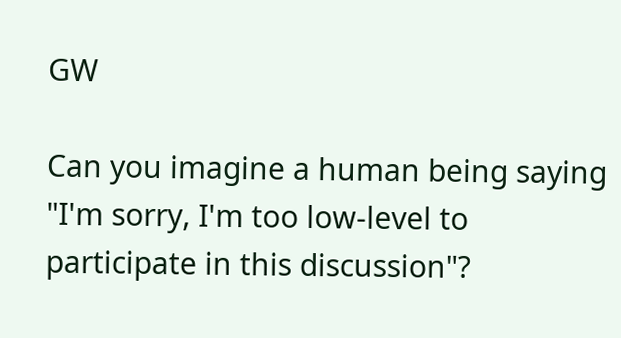GW

Can you imagine a human being saying "I'm sorry, I'm too low-level to participate in this discussion"?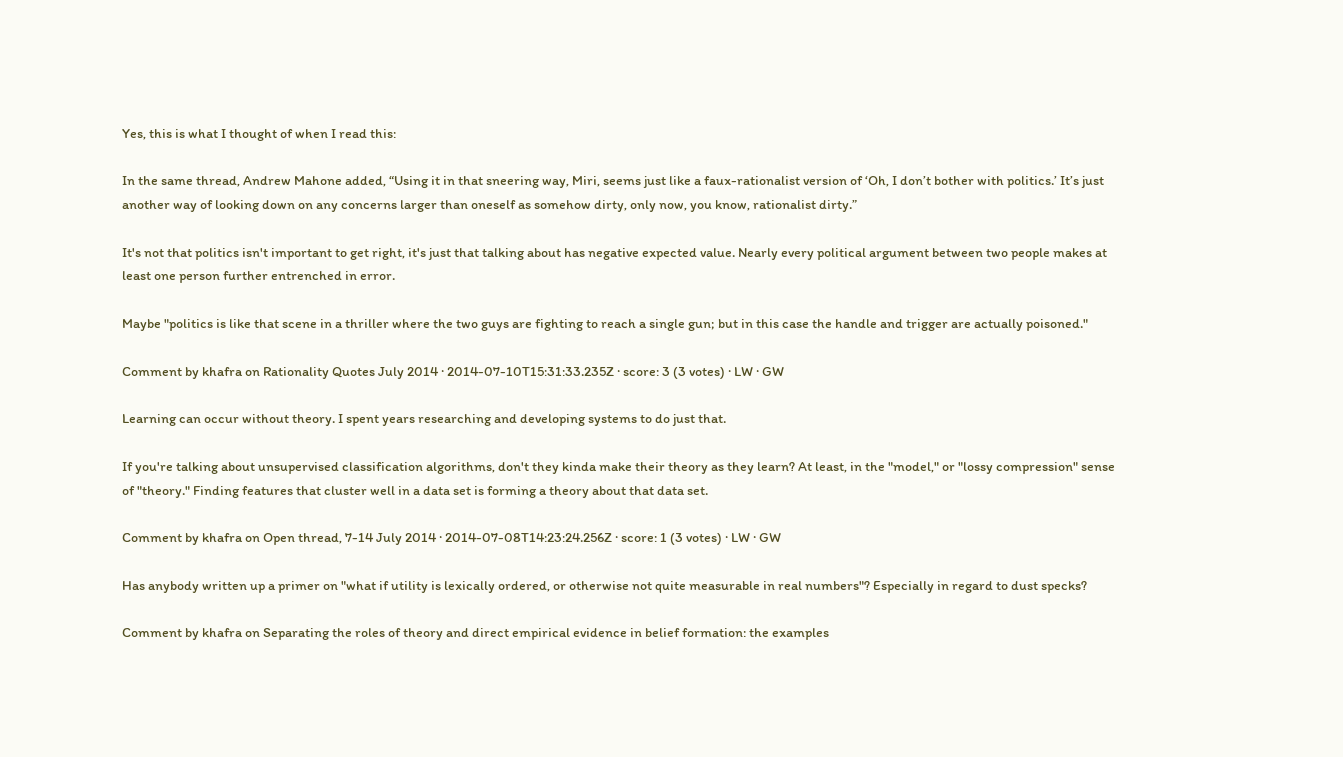Yes, this is what I thought of when I read this:

In the same thread, Andrew Mahone added, “Using it in that sneering way, Miri, seems just like a faux-rationalist version of ‘Oh, I don’t bother with politics.’ It’s just another way of looking down on any concerns larger than oneself as somehow dirty, only now, you know, rationalist dirty.”

It's not that politics isn't important to get right, it's just that talking about has negative expected value. Nearly every political argument between two people makes at least one person further entrenched in error.

Maybe "politics is like that scene in a thriller where the two guys are fighting to reach a single gun; but in this case the handle and trigger are actually poisoned."

Comment by khafra on Rationality Quotes July 2014 · 2014-07-10T15:31:33.235Z · score: 3 (3 votes) · LW · GW

Learning can occur without theory. I spent years researching and developing systems to do just that.

If you're talking about unsupervised classification algorithms, don't they kinda make their theory as they learn? At least, in the "model," or "lossy compression" sense of "theory." Finding features that cluster well in a data set is forming a theory about that data set.

Comment by khafra on Open thread, 7-14 July 2014 · 2014-07-08T14:23:24.256Z · score: 1 (3 votes) · LW · GW

Has anybody written up a primer on "what if utility is lexically ordered, or otherwise not quite measurable in real numbers"? Especially in regard to dust specks?

Comment by khafra on Separating the roles of theory and direct empirical evidence in belief formation: the examples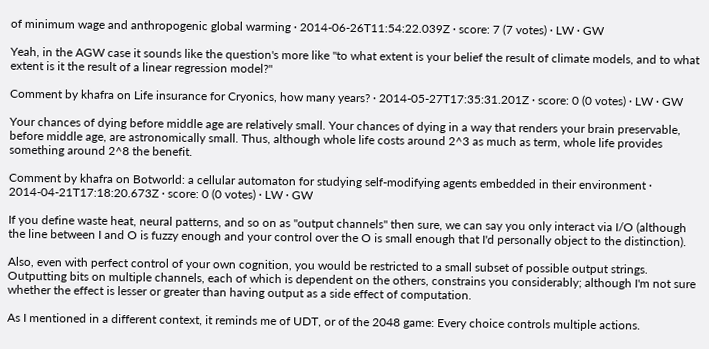of minimum wage and anthropogenic global warming · 2014-06-26T11:54:22.039Z · score: 7 (7 votes) · LW · GW

Yeah, in the AGW case it sounds like the question's more like "to what extent is your belief the result of climate models, and to what extent is it the result of a linear regression model?"

Comment by khafra on Life insurance for Cryonics, how many years? · 2014-05-27T17:35:31.201Z · score: 0 (0 votes) · LW · GW

Your chances of dying before middle age are relatively small. Your chances of dying in a way that renders your brain preservable, before middle age, are astronomically small. Thus, although whole life costs around 2^3 as much as term, whole life provides something around 2^8 the benefit.

Comment by khafra on Botworld: a cellular automaton for studying self-modifying agents embedded in their environment · 2014-04-21T17:18:20.673Z · score: 0 (0 votes) · LW · GW

If you define waste heat, neural patterns, and so on as "output channels" then sure, we can say you only interact via I/O (although the line between I and O is fuzzy enough and your control over the O is small enough that I'd personally object to the distinction).

Also, even with perfect control of your own cognition, you would be restricted to a small subset of possible output strings. Outputting bits on multiple channels, each of which is dependent on the others, constrains you considerably; although I'm not sure whether the effect is lesser or greater than having output as a side effect of computation.

As I mentioned in a different context, it reminds me of UDT, or of the 2048 game: Every choice controls multiple actions.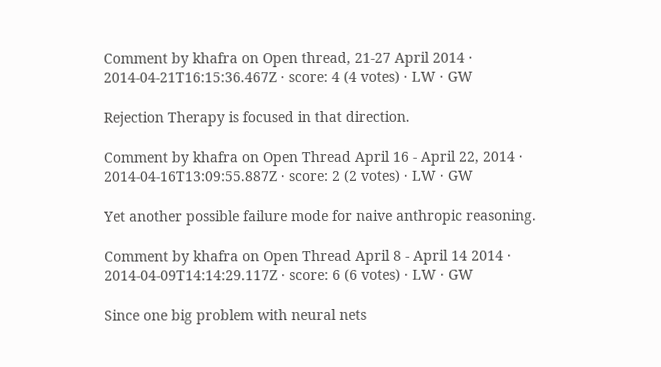Comment by khafra on Open thread, 21-27 April 2014 · 2014-04-21T16:15:36.467Z · score: 4 (4 votes) · LW · GW

Rejection Therapy is focused in that direction.

Comment by khafra on Open Thread April 16 - April 22, 2014 · 2014-04-16T13:09:55.887Z · score: 2 (2 votes) · LW · GW

Yet another possible failure mode for naive anthropic reasoning.

Comment by khafra on Open Thread April 8 - April 14 2014 · 2014-04-09T14:14:29.117Z · score: 6 (6 votes) · LW · GW

Since one big problem with neural nets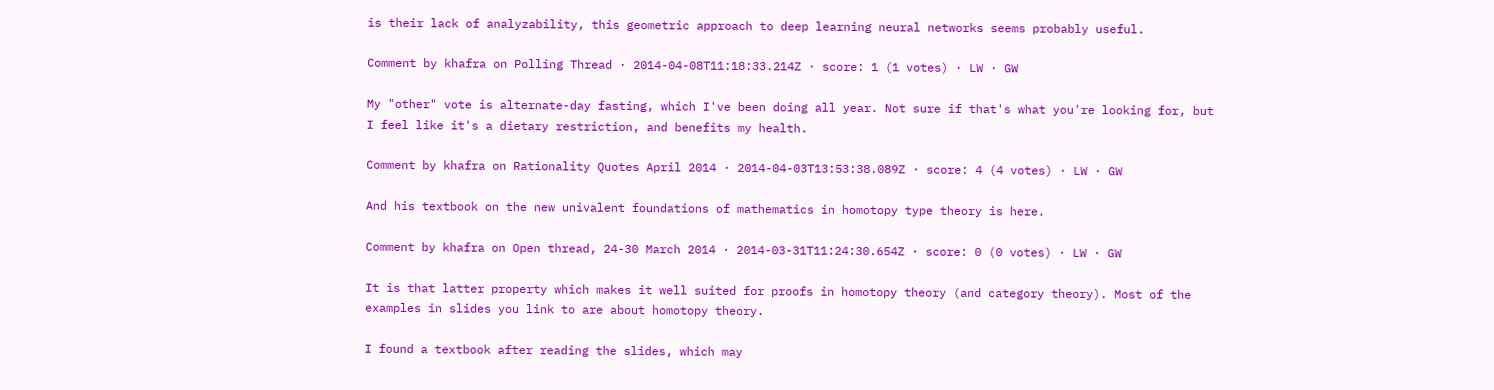is their lack of analyzability, this geometric approach to deep learning neural networks seems probably useful.

Comment by khafra on Polling Thread · 2014-04-08T11:18:33.214Z · score: 1 (1 votes) · LW · GW

My "other" vote is alternate-day fasting, which I've been doing all year. Not sure if that's what you're looking for, but I feel like it's a dietary restriction, and benefits my health.

Comment by khafra on Rationality Quotes April 2014 · 2014-04-03T13:53:38.089Z · score: 4 (4 votes) · LW · GW

And his textbook on the new univalent foundations of mathematics in homotopy type theory is here.

Comment by khafra on Open thread, 24-30 March 2014 · 2014-03-31T11:24:30.654Z · score: 0 (0 votes) · LW · GW

It is that latter property which makes it well suited for proofs in homotopy theory (and category theory). Most of the examples in slides you link to are about homotopy theory.

I found a textbook after reading the slides, which may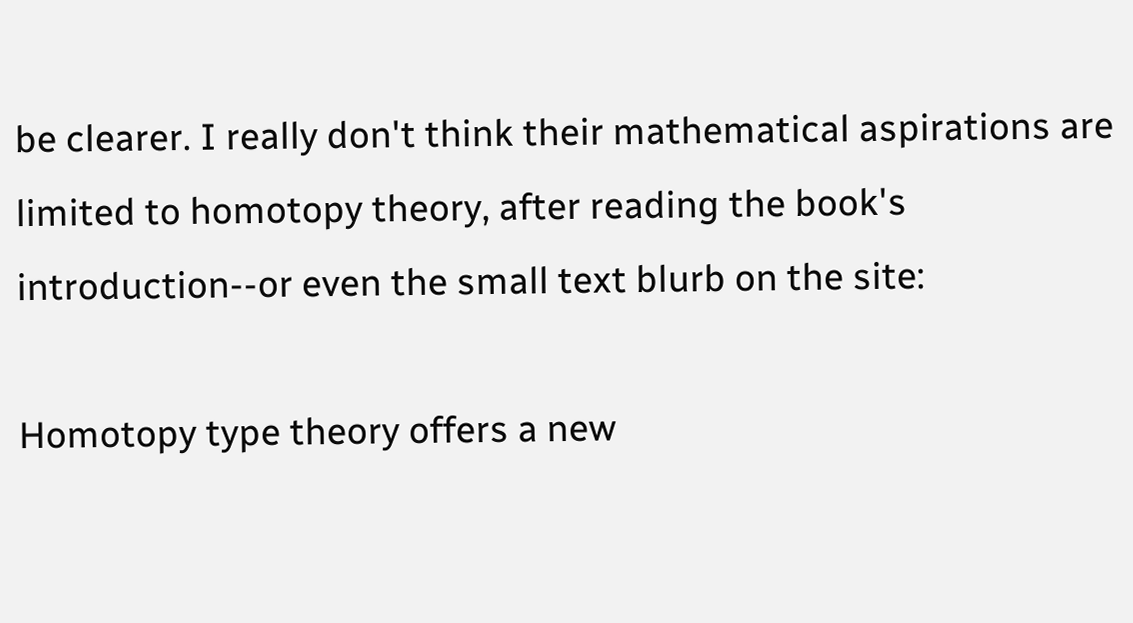be clearer. I really don't think their mathematical aspirations are limited to homotopy theory, after reading the book's introduction--or even the small text blurb on the site:

Homotopy type theory offers a new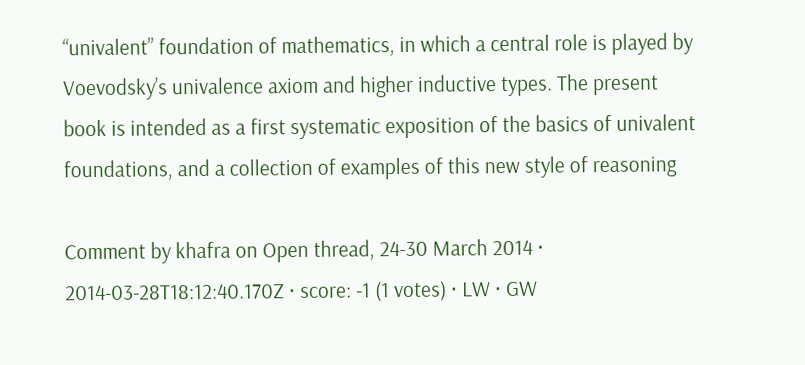“univalent” foundation of mathematics, in which a central role is played by Voevodsky’s univalence axiom and higher inductive types. The present book is intended as a first systematic exposition of the basics of univalent foundations, and a collection of examples of this new style of reasoning

Comment by khafra on Open thread, 24-30 March 2014 · 2014-03-28T18:12:40.170Z · score: -1 (1 votes) · LW · GW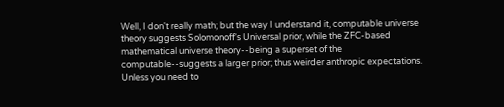Well, I don't really math; but the way I understand it, computable universe theory suggests Solomonoff's Universal prior, while the ZFC-based mathematical universe theory--being a superset of the computable--suggests a larger prior; thus weirder anthropic expectations. Unless you need to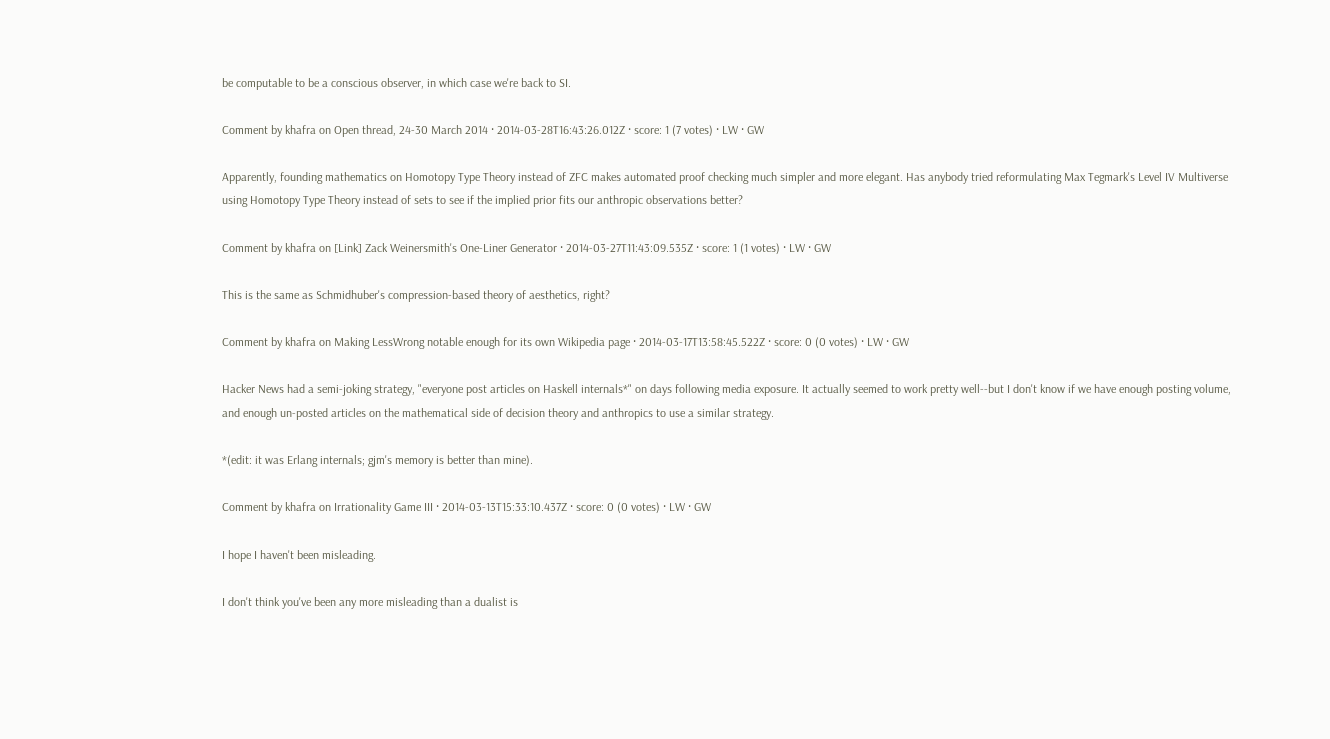be computable to be a conscious observer, in which case we're back to SI.

Comment by khafra on Open thread, 24-30 March 2014 · 2014-03-28T16:43:26.012Z · score: 1 (7 votes) · LW · GW

Apparently, founding mathematics on Homotopy Type Theory instead of ZFC makes automated proof checking much simpler and more elegant. Has anybody tried reformulating Max Tegmark's Level IV Multiverse using Homotopy Type Theory instead of sets to see if the implied prior fits our anthropic observations better?

Comment by khafra on [Link] Zack Weinersmith's One-Liner Generator · 2014-03-27T11:43:09.535Z · score: 1 (1 votes) · LW · GW

This is the same as Schmidhuber's compression-based theory of aesthetics, right?

Comment by khafra on Making LessWrong notable enough for its own Wikipedia page · 2014-03-17T13:58:45.522Z · score: 0 (0 votes) · LW · GW

Hacker News had a semi-joking strategy, "everyone post articles on Haskell internals*" on days following media exposure. It actually seemed to work pretty well--but I don't know if we have enough posting volume, and enough un-posted articles on the mathematical side of decision theory and anthropics to use a similar strategy.

*(edit: it was Erlang internals; gjm's memory is better than mine).

Comment by khafra on Irrationality Game III · 2014-03-13T15:33:10.437Z · score: 0 (0 votes) · LW · GW

I hope I haven't been misleading.

I don't think you've been any more misleading than a dualist is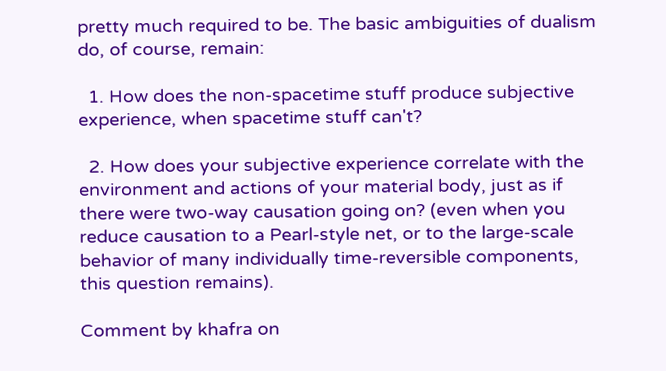pretty much required to be. The basic ambiguities of dualism do, of course, remain:

  1. How does the non-spacetime stuff produce subjective experience, when spacetime stuff can't?

  2. How does your subjective experience correlate with the environment and actions of your material body, just as if there were two-way causation going on? (even when you reduce causation to a Pearl-style net, or to the large-scale behavior of many individually time-reversible components, this question remains).

Comment by khafra on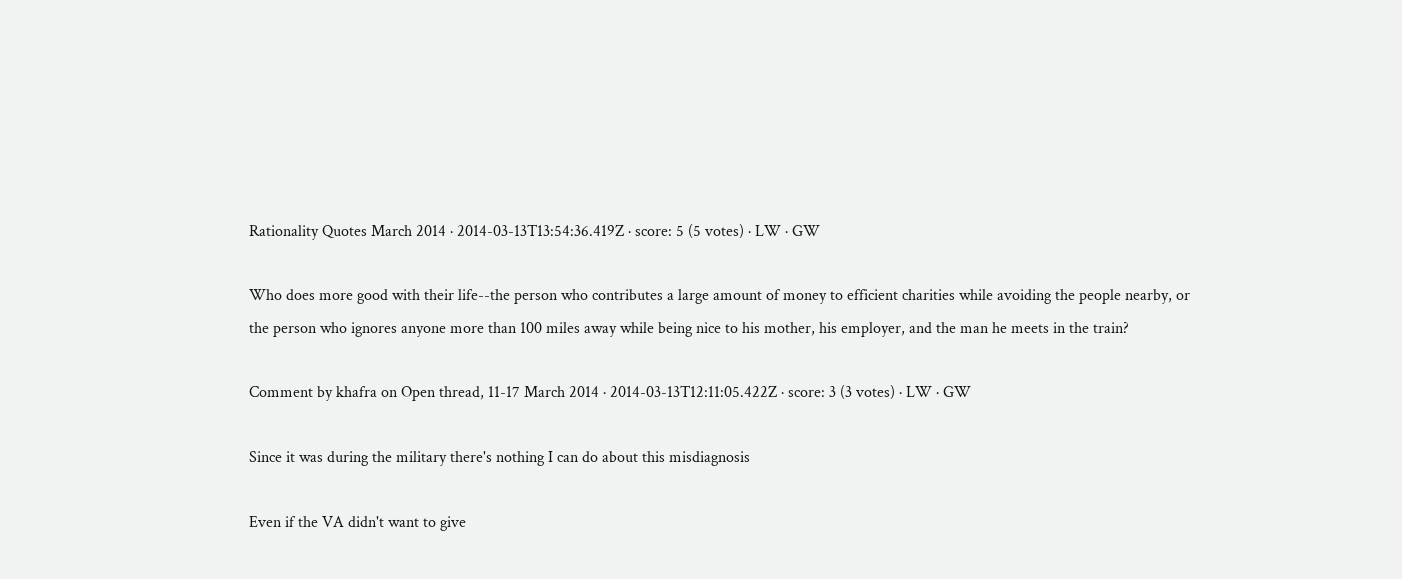Rationality Quotes March 2014 · 2014-03-13T13:54:36.419Z · score: 5 (5 votes) · LW · GW

Who does more good with their life--the person who contributes a large amount of money to efficient charities while avoiding the people nearby, or the person who ignores anyone more than 100 miles away while being nice to his mother, his employer, and the man he meets in the train?

Comment by khafra on Open thread, 11-17 March 2014 · 2014-03-13T12:11:05.422Z · score: 3 (3 votes) · LW · GW

Since it was during the military there's nothing I can do about this misdiagnosis

Even if the VA didn't want to give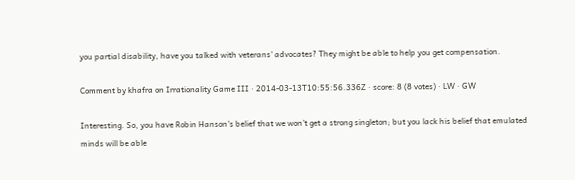you partial disability, have you talked with veterans' advocates? They might be able to help you get compensation.

Comment by khafra on Irrationality Game III · 2014-03-13T10:55:56.336Z · score: 8 (8 votes) · LW · GW

Interesting. So, you have Robin Hanson's belief that we won't get a strong singleton; but you lack his belief that emulated minds will be able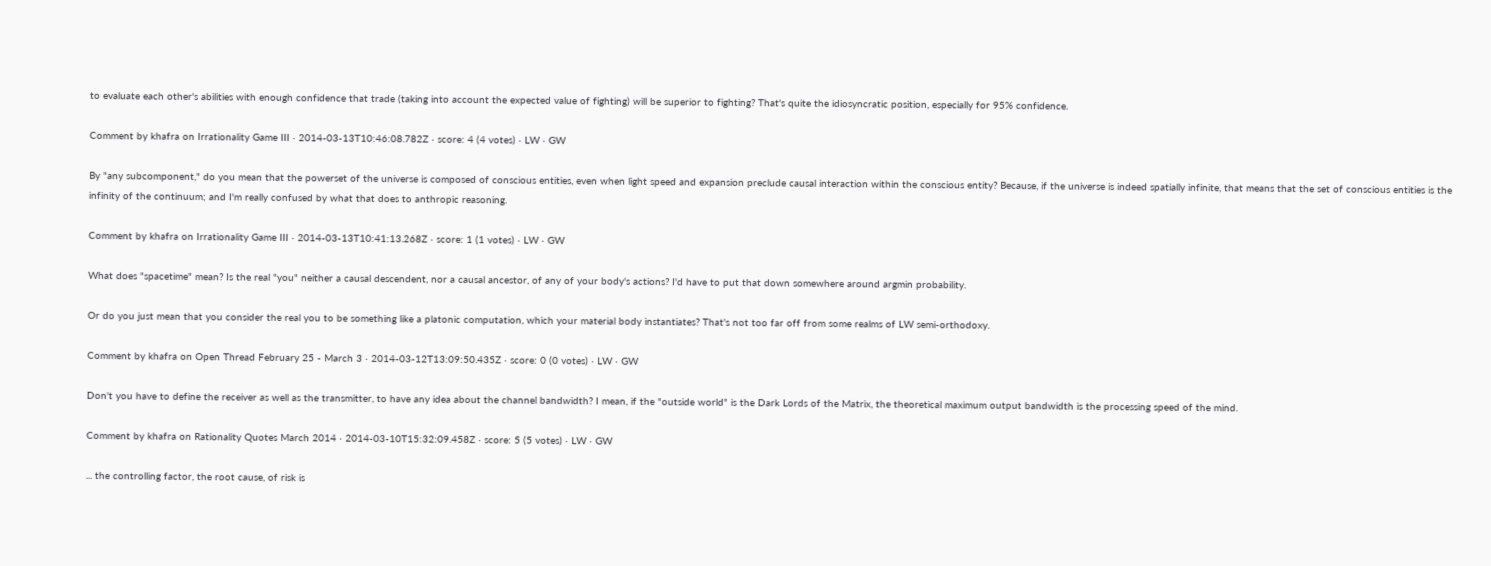to evaluate each other's abilities with enough confidence that trade (taking into account the expected value of fighting) will be superior to fighting? That's quite the idiosyncratic position, especially for 95% confidence.

Comment by khafra on Irrationality Game III · 2014-03-13T10:46:08.782Z · score: 4 (4 votes) · LW · GW

By "any subcomponent," do you mean that the powerset of the universe is composed of conscious entities, even when light speed and expansion preclude causal interaction within the conscious entity? Because, if the universe is indeed spatially infinite, that means that the set of conscious entities is the infinity of the continuum; and I'm really confused by what that does to anthropic reasoning.

Comment by khafra on Irrationality Game III · 2014-03-13T10:41:13.268Z · score: 1 (1 votes) · LW · GW

What does "spacetime" mean? Is the real "you" neither a causal descendent, nor a causal ancestor, of any of your body's actions? I'd have to put that down somewhere around argmin probability.

Or do you just mean that you consider the real you to be something like a platonic computation, which your material body instantiates? That's not too far off from some realms of LW semi-orthodoxy.

Comment by khafra on Open Thread February 25 - March 3 · 2014-03-12T13:09:50.435Z · score: 0 (0 votes) · LW · GW

Don't you have to define the receiver as well as the transmitter, to have any idea about the channel bandwidth? I mean, if the "outside world" is the Dark Lords of the Matrix, the theoretical maximum output bandwidth is the processing speed of the mind.

Comment by khafra on Rationality Quotes March 2014 · 2014-03-10T15:32:09.458Z · score: 5 (5 votes) · LW · GW

... the controlling factor, the root cause, of risk is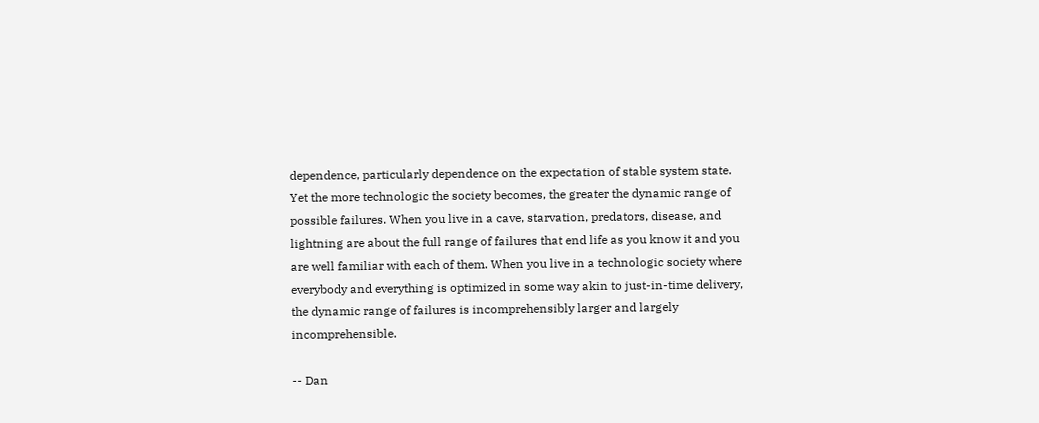dependence, particularly dependence on the expectation of stable system state. Yet the more technologic the society becomes, the greater the dynamic range of possible failures. When you live in a cave, starvation, predators, disease, and lightning are about the full range of failures that end life as you know it and you are well familiar with each of them. When you live in a technologic society where everybody and everything is optimized in some way akin to just-in-time delivery, the dynamic range of failures is incomprehensibly larger and largely incomprehensible.

-- Dan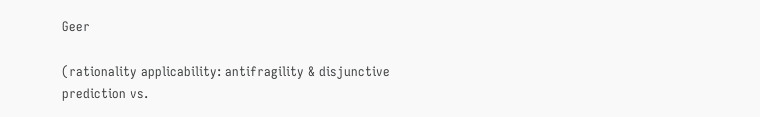Geer

(rationality applicability: antifragility & disjunctive prediction vs.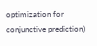optimization for conjunctive prediction)